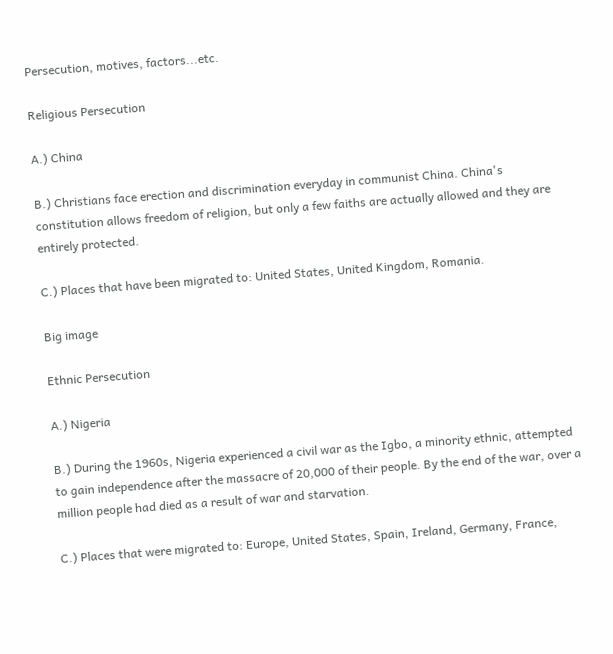Persecution, motives, factors...etc.

Religious Persecution

A.) China

B.) Christians face erection and discrimination everyday in communist China. China's constitution allows freedom of religion, but only a few faiths are actually allowed and they are entirely protected.

C.) Places that have been migrated to: United States, United Kingdom, Romania.

Big image

Ethnic Persecution

A.) Nigeria

B.) During the 1960s, Nigeria experienced a civil war as the Igbo, a minority ethnic, attempted to gain independence after the massacre of 20,000 of their people. By the end of the war, over a million people had died as a result of war and starvation.

C.) Places that were migrated to: Europe, United States, Spain, Ireland, Germany, France,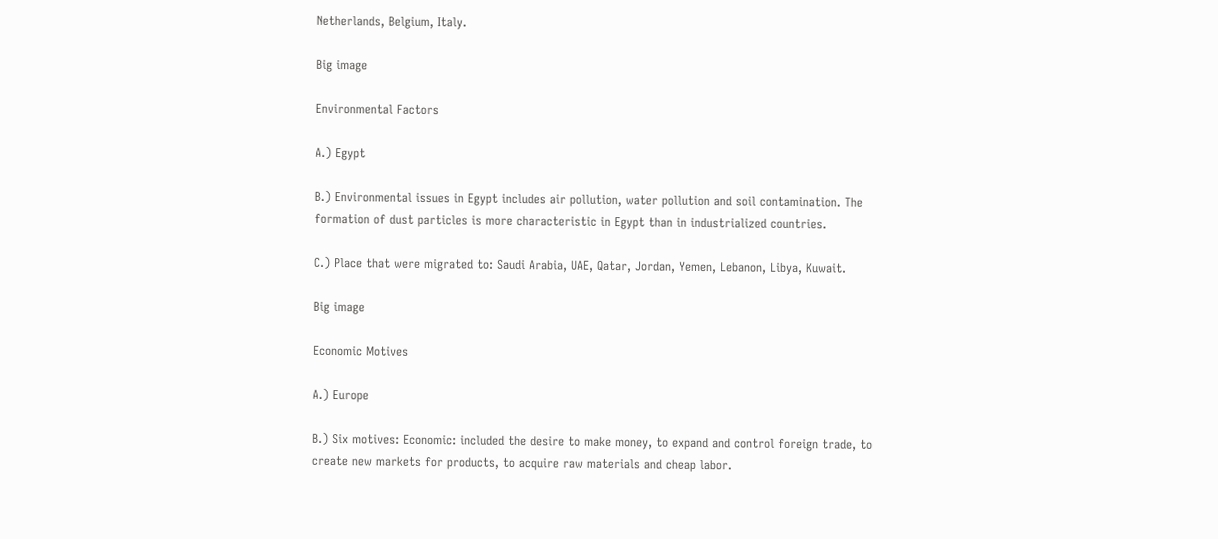Netherlands, Belgium, Italy.

Big image

Environmental Factors

A.) Egypt

B.) Environmental issues in Egypt includes air pollution, water pollution and soil contamination. The formation of dust particles is more characteristic in Egypt than in industrialized countries.

C.) Place that were migrated to: Saudi Arabia, UAE, Qatar, Jordan, Yemen, Lebanon, Libya, Kuwait.

Big image

Economic Motives

A.) Europe

B.) Six motives: Economic: included the desire to make money, to expand and control foreign trade, to create new markets for products, to acquire raw materials and cheap labor.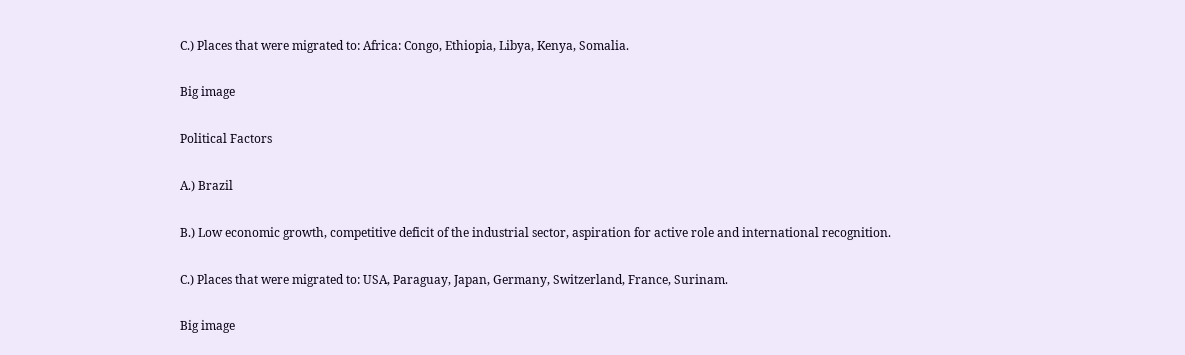C.) Places that were migrated to: Africa: Congo, Ethiopia, Libya, Kenya, Somalia.

Big image

Political Factors

A.) Brazil

B.) Low economic growth, competitive deficit of the industrial sector, aspiration for active role and international recognition.

C.) Places that were migrated to: USA, Paraguay, Japan, Germany, Switzerland, France, Surinam.

Big image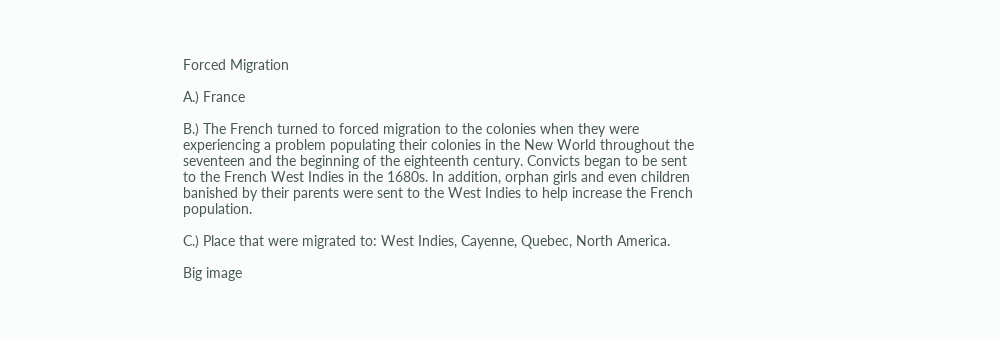Forced Migration

A.) France

B.) The French turned to forced migration to the colonies when they were experiencing a problem populating their colonies in the New World throughout the seventeen and the beginning of the eighteenth century. Convicts began to be sent to the French West Indies in the 1680s. In addition, orphan girls and even children banished by their parents were sent to the West Indies to help increase the French population.

C.) Place that were migrated to: West Indies, Cayenne, Quebec, North America.

Big image